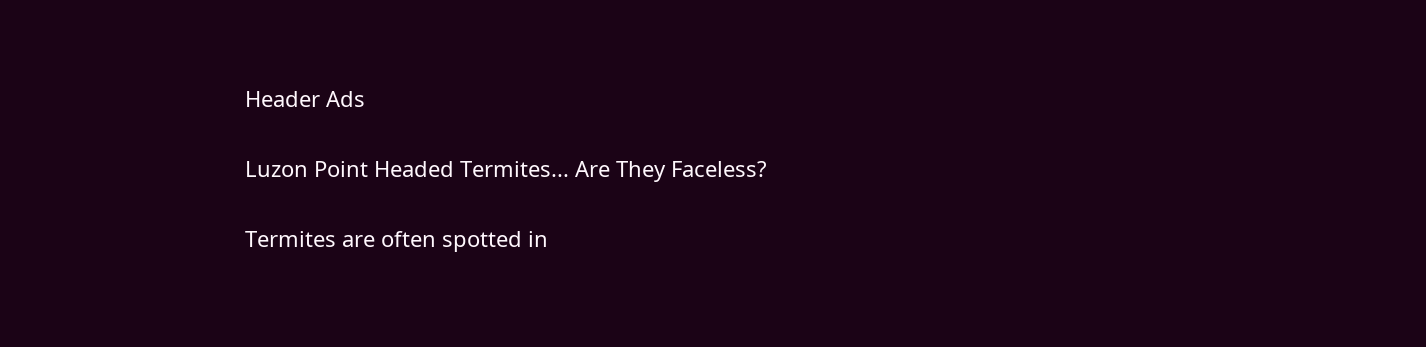Header Ads

Luzon Point Headed Termites... Are They Faceless?

Termites are often spotted in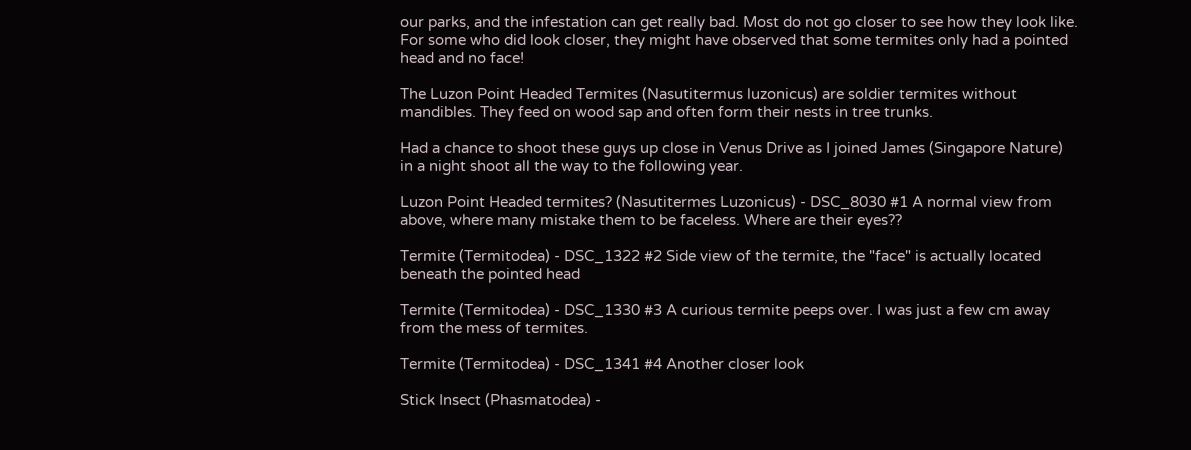our parks, and the infestation can get really bad. Most do not go closer to see how they look like. For some who did look closer, they might have observed that some termites only had a pointed head and no face!

The Luzon Point Headed Termites (Nasutitermus luzonicus) are soldier termites without mandibles. They feed on wood sap and often form their nests in tree trunks.

Had a chance to shoot these guys up close in Venus Drive as I joined James (Singapore Nature) in a night shoot all the way to the following year.

Luzon Point Headed termites? (Nasutitermes Luzonicus) - DSC_8030 #1 A normal view from above, where many mistake them to be faceless. Where are their eyes??

Termite (Termitodea) - DSC_1322 #2 Side view of the termite, the "face" is actually located beneath the pointed head

Termite (Termitodea) - DSC_1330 #3 A curious termite peeps over. I was just a few cm away from the mess of termites.

Termite (Termitodea) - DSC_1341 #4 Another closer look

Stick Insect (Phasmatodea) -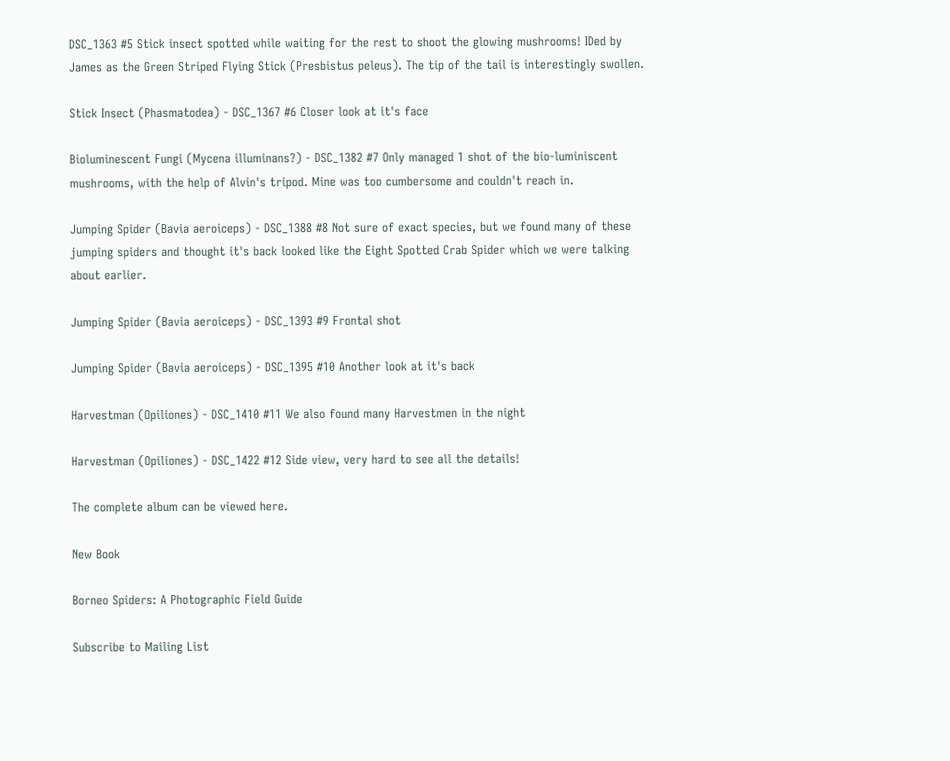DSC_1363 #5 Stick insect spotted while waiting for the rest to shoot the glowing mushrooms! IDed by James as the Green Striped Flying Stick (Presbistus peleus). The tip of the tail is interestingly swollen.

Stick Insect (Phasmatodea) - DSC_1367 #6 Closer look at it's face

Bioluminescent Fungi (Mycena illuminans?) - DSC_1382 #7 Only managed 1 shot of the bio-luminiscent mushrooms, with the help of Alvin's tripod. Mine was too cumbersome and couldn't reach in.

Jumping Spider (Bavia aeroiceps) - DSC_1388 #8 Not sure of exact species, but we found many of these jumping spiders and thought it's back looked like the Eight Spotted Crab Spider which we were talking about earlier.

Jumping Spider (Bavia aeroiceps) - DSC_1393 #9 Frontal shot

Jumping Spider (Bavia aeroiceps) - DSC_1395 #10 Another look at it's back

Harvestman (Opiliones) - DSC_1410 #11 We also found many Harvestmen in the night

Harvestman (Opiliones) - DSC_1422 #12 Side view, very hard to see all the details!

The complete album can be viewed here.

New Book

Borneo Spiders: A Photographic Field Guide

Subscribe to Mailing List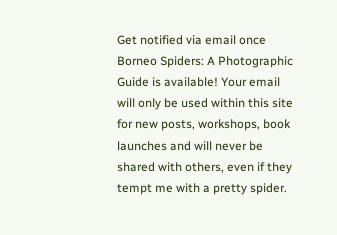Get notified via email once Borneo Spiders: A Photographic Guide is available! Your email will only be used within this site for new posts, workshops, book launches and will never be shared with others, even if they tempt me with a pretty spider.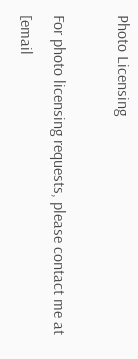Photo Licensing

For photo licensing requests, please contact me at [email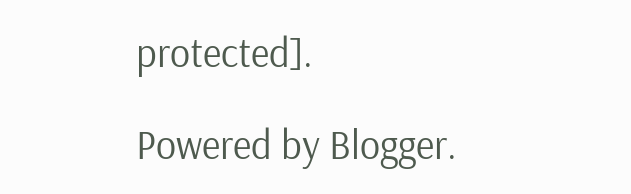protected].

Powered by Blogger.